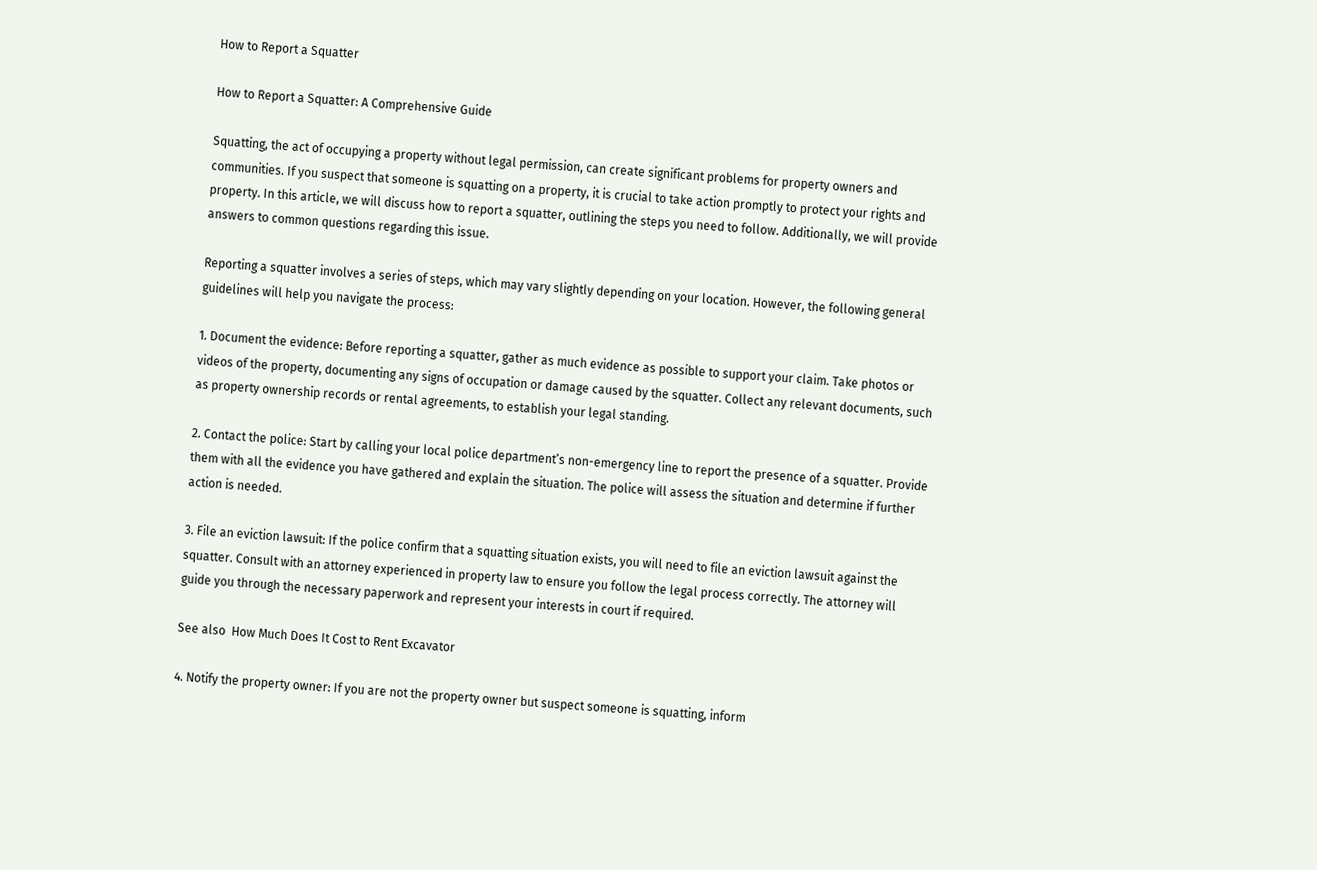How to Report a Squatter

How to Report a Squatter: A Comprehensive Guide

Squatting, the act of occupying a property without legal permission, can create significant problems for property owners and communities. If you suspect that someone is squatting on a property, it is crucial to take action promptly to protect your rights and property. In this article, we will discuss how to report a squatter, outlining the steps you need to follow. Additionally, we will provide answers to common questions regarding this issue.

Reporting a squatter involves a series of steps, which may vary slightly depending on your location. However, the following general guidelines will help you navigate the process:

1. Document the evidence: Before reporting a squatter, gather as much evidence as possible to support your claim. Take photos or videos of the property, documenting any signs of occupation or damage caused by the squatter. Collect any relevant documents, such as property ownership records or rental agreements, to establish your legal standing.

2. Contact the police: Start by calling your local police department’s non-emergency line to report the presence of a squatter. Provide them with all the evidence you have gathered and explain the situation. The police will assess the situation and determine if further action is needed.

3. File an eviction lawsuit: If the police confirm that a squatting situation exists, you will need to file an eviction lawsuit against the squatter. Consult with an attorney experienced in property law to ensure you follow the legal process correctly. The attorney will guide you through the necessary paperwork and represent your interests in court if required.

See also  How Much Does It Cost to Rent Excavator

4. Notify the property owner: If you are not the property owner but suspect someone is squatting, inform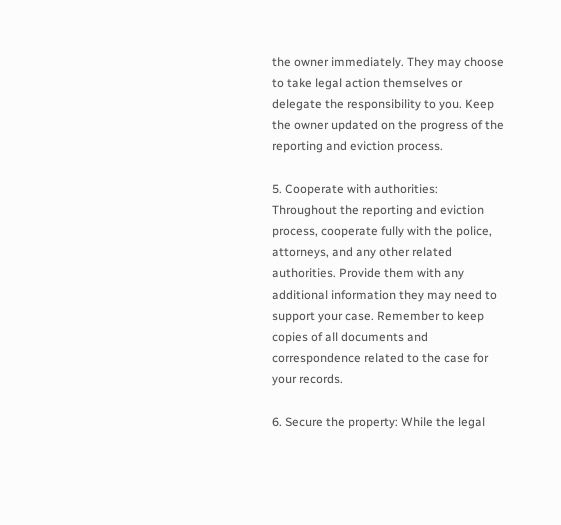the owner immediately. They may choose to take legal action themselves or delegate the responsibility to you. Keep the owner updated on the progress of the reporting and eviction process.

5. Cooperate with authorities: Throughout the reporting and eviction process, cooperate fully with the police, attorneys, and any other related authorities. Provide them with any additional information they may need to support your case. Remember to keep copies of all documents and correspondence related to the case for your records.

6. Secure the property: While the legal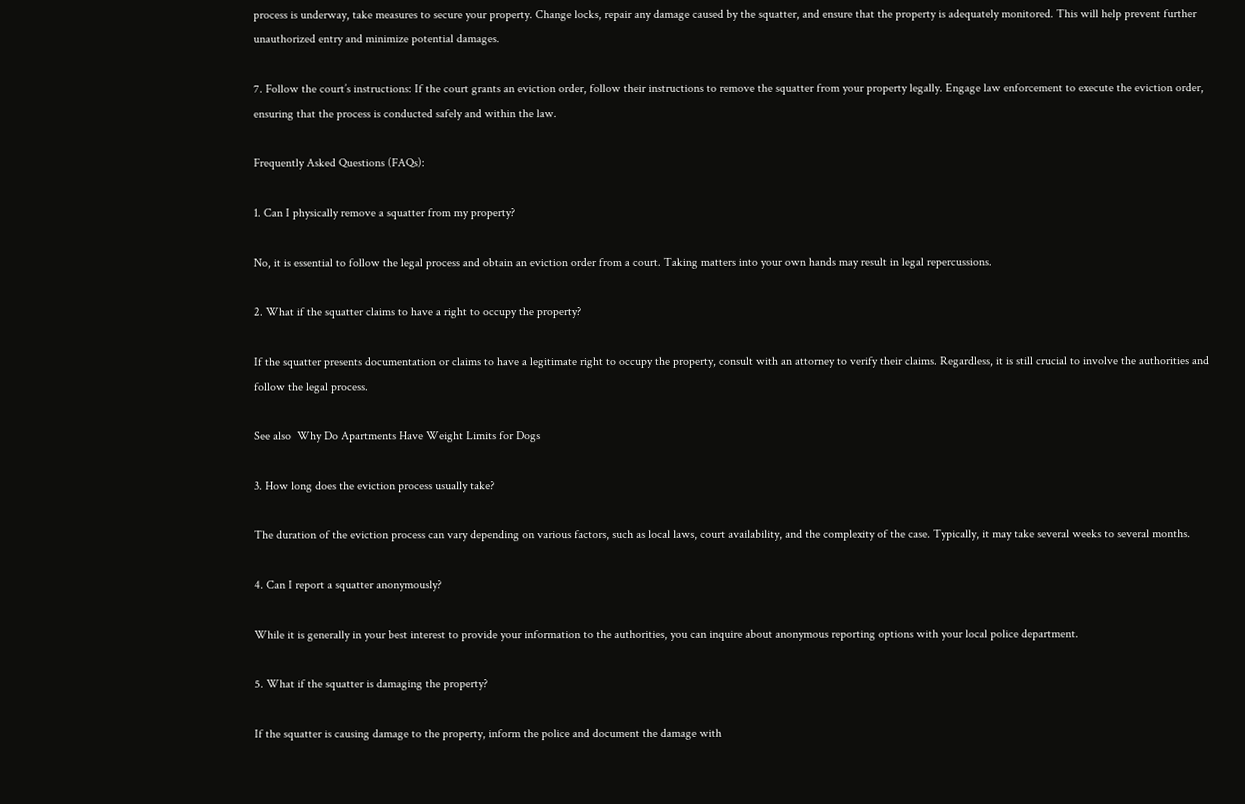process is underway, take measures to secure your property. Change locks, repair any damage caused by the squatter, and ensure that the property is adequately monitored. This will help prevent further unauthorized entry and minimize potential damages.

7. Follow the court’s instructions: If the court grants an eviction order, follow their instructions to remove the squatter from your property legally. Engage law enforcement to execute the eviction order, ensuring that the process is conducted safely and within the law.

Frequently Asked Questions (FAQs):

1. Can I physically remove a squatter from my property?

No, it is essential to follow the legal process and obtain an eviction order from a court. Taking matters into your own hands may result in legal repercussions.

2. What if the squatter claims to have a right to occupy the property?

If the squatter presents documentation or claims to have a legitimate right to occupy the property, consult with an attorney to verify their claims. Regardless, it is still crucial to involve the authorities and follow the legal process.

See also  Why Do Apartments Have Weight Limits for Dogs

3. How long does the eviction process usually take?

The duration of the eviction process can vary depending on various factors, such as local laws, court availability, and the complexity of the case. Typically, it may take several weeks to several months.

4. Can I report a squatter anonymously?

While it is generally in your best interest to provide your information to the authorities, you can inquire about anonymous reporting options with your local police department.

5. What if the squatter is damaging the property?

If the squatter is causing damage to the property, inform the police and document the damage with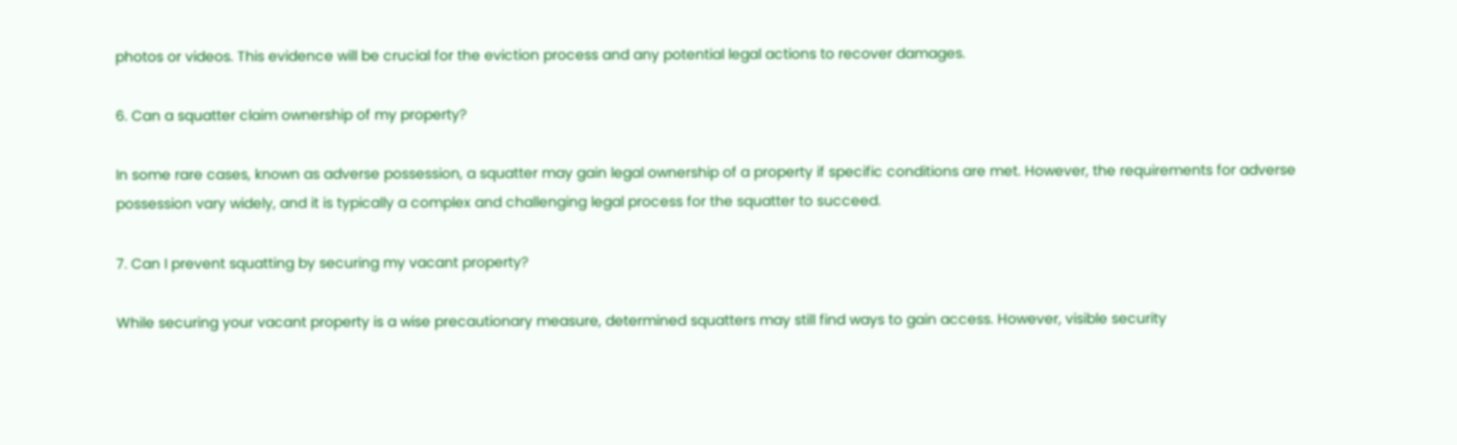photos or videos. This evidence will be crucial for the eviction process and any potential legal actions to recover damages.

6. Can a squatter claim ownership of my property?

In some rare cases, known as adverse possession, a squatter may gain legal ownership of a property if specific conditions are met. However, the requirements for adverse possession vary widely, and it is typically a complex and challenging legal process for the squatter to succeed.

7. Can I prevent squatting by securing my vacant property?

While securing your vacant property is a wise precautionary measure, determined squatters may still find ways to gain access. However, visible security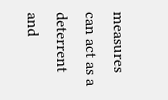measures can act as a deterrent and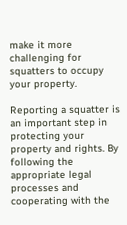make it more challenging for squatters to occupy your property.

Reporting a squatter is an important step in protecting your property and rights. By following the appropriate legal processes and cooperating with the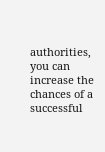authorities, you can increase the chances of a successful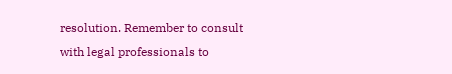resolution. Remember to consult with legal professionals to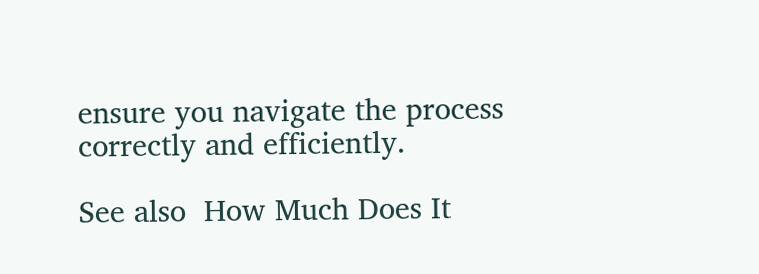ensure you navigate the process correctly and efficiently.

See also  How Much Does It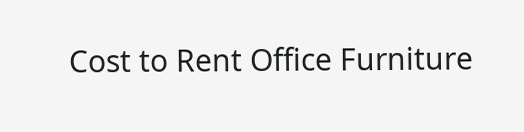Cost to Rent Office Furniture